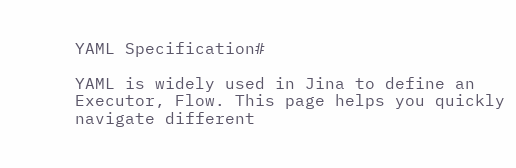YAML Specification#

YAML is widely used in Jina to define an Executor, Flow. This page helps you quickly navigate different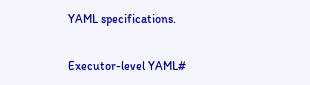YAML specifications.

Executor-level YAML#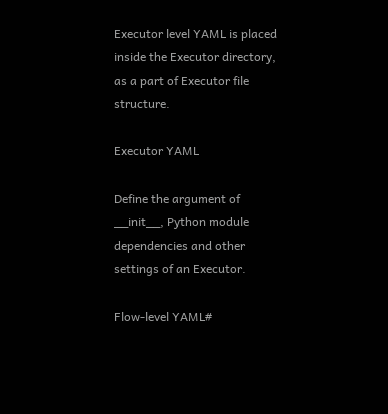Executor level YAML is placed inside the Executor directory, as a part of Executor file structure.

Executor YAML

Define the argument of __init__, Python module dependencies and other settings of an Executor.

Flow-level YAML#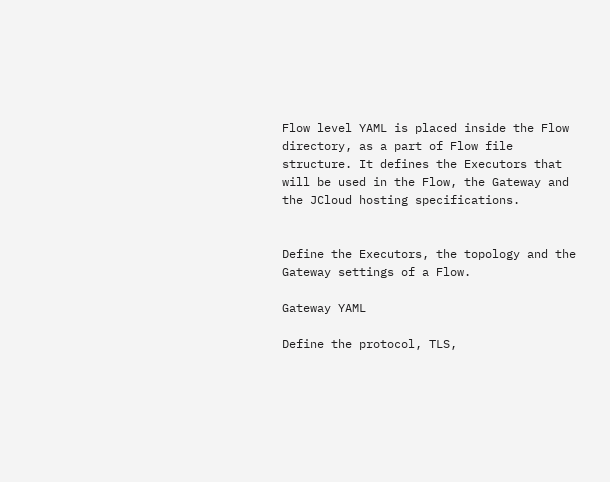Flow level YAML is placed inside the Flow directory, as a part of Flow file structure. It defines the Executors that will be used in the Flow, the Gateway and the JCloud hosting specifications.


Define the Executors, the topology and the Gateway settings of a Flow.

Gateway YAML

Define the protocol, TLS,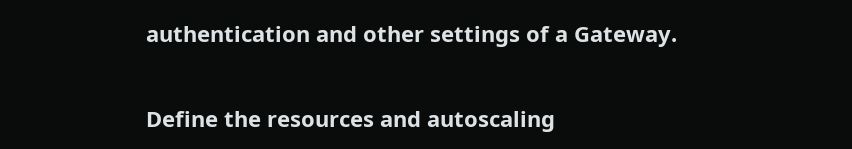authentication and other settings of a Gateway.


Define the resources and autoscaling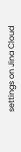settings on Jina Cloud